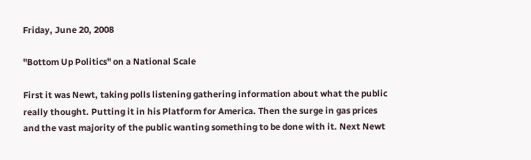Friday, June 20, 2008

"Bottom Up Politics" on a National Scale

First it was Newt, taking polls listening gathering information about what the public really thought. Putting it in his Platform for America. Then the surge in gas prices and the vast majority of the public wanting something to be done with it. Next Newt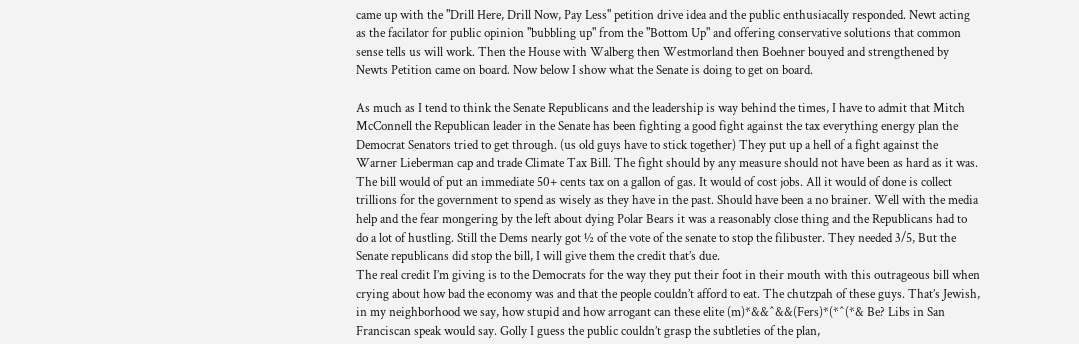came up with the "Drill Here, Drill Now, Pay Less" petition drive idea and the public enthusiacally responded. Newt acting as the facilator for public opinion "bubbling up" from the "Bottom Up" and offering conservative solutions that common sense tells us will work. Then the House with Walberg then Westmorland then Boehner bouyed and strengthened by Newts Petition came on board. Now below I show what the Senate is doing to get on board.

As much as I tend to think the Senate Republicans and the leadership is way behind the times, I have to admit that Mitch McConnell the Republican leader in the Senate has been fighting a good fight against the tax everything energy plan the Democrat Senators tried to get through. (us old guys have to stick together) They put up a hell of a fight against the Warner Lieberman cap and trade Climate Tax Bill. The fight should by any measure should not have been as hard as it was. The bill would of put an immediate 50+ cents tax on a gallon of gas. It would of cost jobs. All it would of done is collect trillions for the government to spend as wisely as they have in the past. Should have been a no brainer. Well with the media help and the fear mongering by the left about dying Polar Bears it was a reasonably close thing and the Republicans had to do a lot of hustling. Still the Dems nearly got ½ of the vote of the senate to stop the filibuster. They needed 3/5, But the Senate republicans did stop the bill, I will give them the credit that’s due.
The real credit I’m giving is to the Democrats for the way they put their foot in their mouth with this outrageous bill when crying about how bad the economy was and that the people couldn’t afford to eat. The chutzpah of these guys. That’s Jewish, in my neighborhood we say, how stupid and how arrogant can these elite (m)*&&^&&(Fers)*(*^(*& Be? Libs in San Franciscan speak would say. Golly I guess the public couldn’t grasp the subtleties of the plan,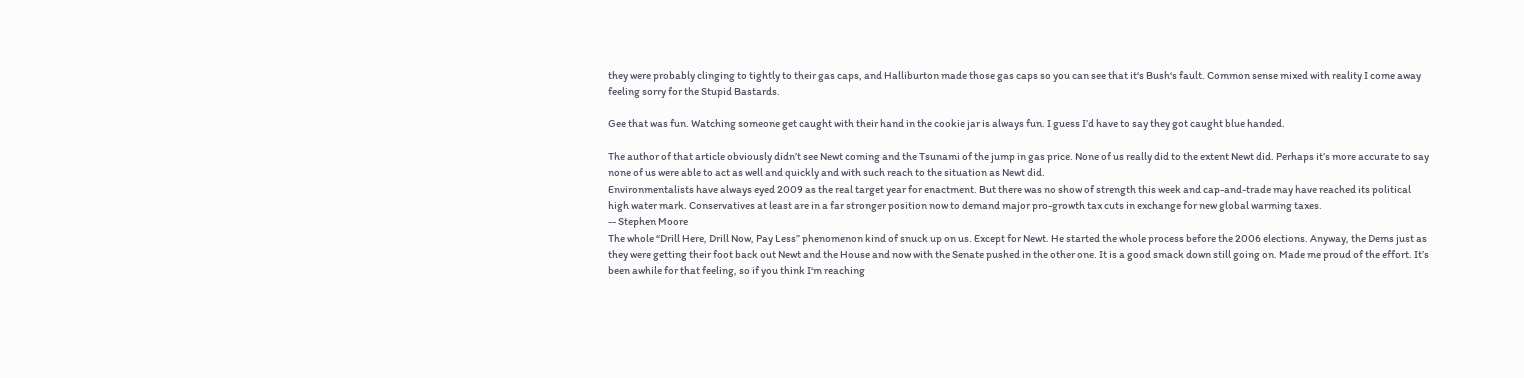they were probably clinging to tightly to their gas caps, and Halliburton made those gas caps so you can see that it‘s Bush‘s fault. Common sense mixed with reality I come away feeling sorry for the Stupid Bastards.

Gee that was fun. Watching someone get caught with their hand in the cookie jar is always fun. I guess I’d have to say they got caught blue handed.

The author of that article obviously didn’t see Newt coming and the Tsunami of the jump in gas price. None of us really did to the extent Newt did. Perhaps it’s more accurate to say none of us were able to act as well and quickly and with such reach to the situation as Newt did.
Environmentalists have always eyed 2009 as the real target year for enactment. But there was no show of strength this week and cap-and-trade may have reached its political high water mark. Conservatives at least are in a far stronger position now to demand major pro-growth tax cuts in exchange for new global warming taxes.
-- Stephen Moore
The whole “Drill Here, Drill Now, Pay Less” phenomenon kind of snuck up on us. Except for Newt. He started the whole process before the 2006 elections. Anyway, the Dems just as they were getting their foot back out Newt and the House and now with the Senate pushed in the other one. It is a good smack down still going on. Made me proud of the effort. It’s been awhile for that feeling, so if you think I‘m reaching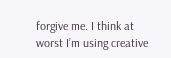forgive me. I think at worst I’m using creative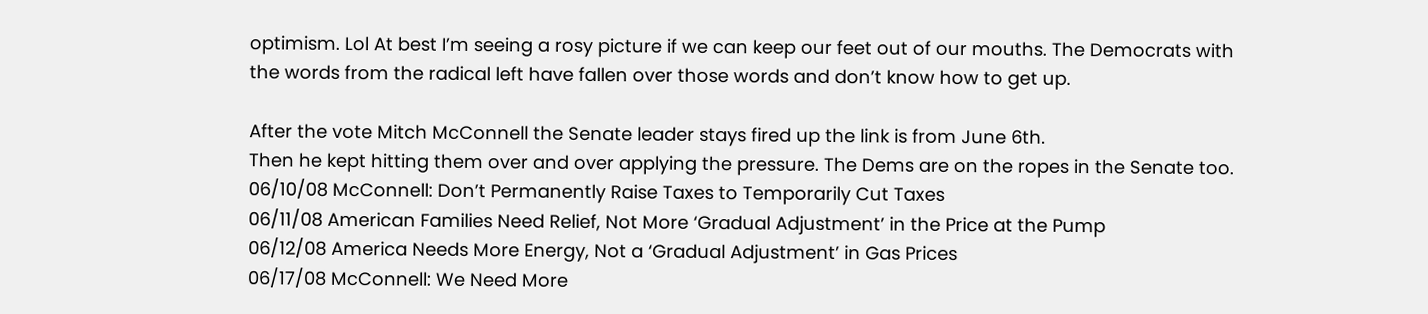optimism. Lol At best I’m seeing a rosy picture if we can keep our feet out of our mouths. The Democrats with the words from the radical left have fallen over those words and don’t know how to get up.

After the vote Mitch McConnell the Senate leader stays fired up the link is from June 6th.
Then he kept hitting them over and over applying the pressure. The Dems are on the ropes in the Senate too.
06/10/08 McConnell: Don’t Permanently Raise Taxes to Temporarily Cut Taxes
06/11/08 American Families Need Relief, Not More ‘Gradual Adjustment’ in the Price at the Pump
06/12/08 America Needs More Energy, Not a ‘Gradual Adjustment’ in Gas Prices
06/17/08 McConnell: We Need More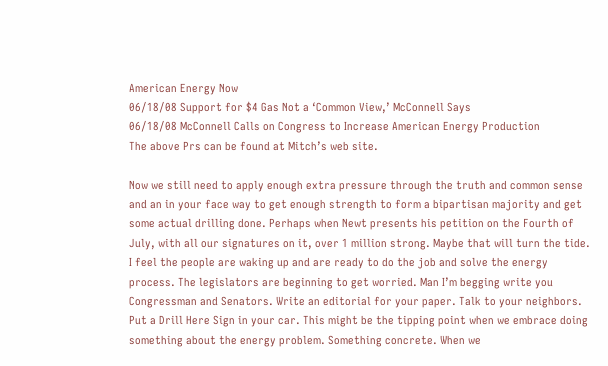American Energy Now
06/18/08 Support for $4 Gas Not a ‘Common View,’ McConnell Says
06/18/08 McConnell Calls on Congress to Increase American Energy Production
The above Prs can be found at Mitch’s web site.

Now we still need to apply enough extra pressure through the truth and common sense and an in your face way to get enough strength to form a bipartisan majority and get some actual drilling done. Perhaps when Newt presents his petition on the Fourth of July, with all our signatures on it, over 1 million strong. Maybe that will turn the tide. I feel the people are waking up and are ready to do the job and solve the energy process. The legislators are beginning to get worried. Man I’m begging write you Congressman and Senators. Write an editorial for your paper. Talk to your neighbors. Put a Drill Here Sign in your car. This might be the tipping point when we embrace doing something about the energy problem. Something concrete. When we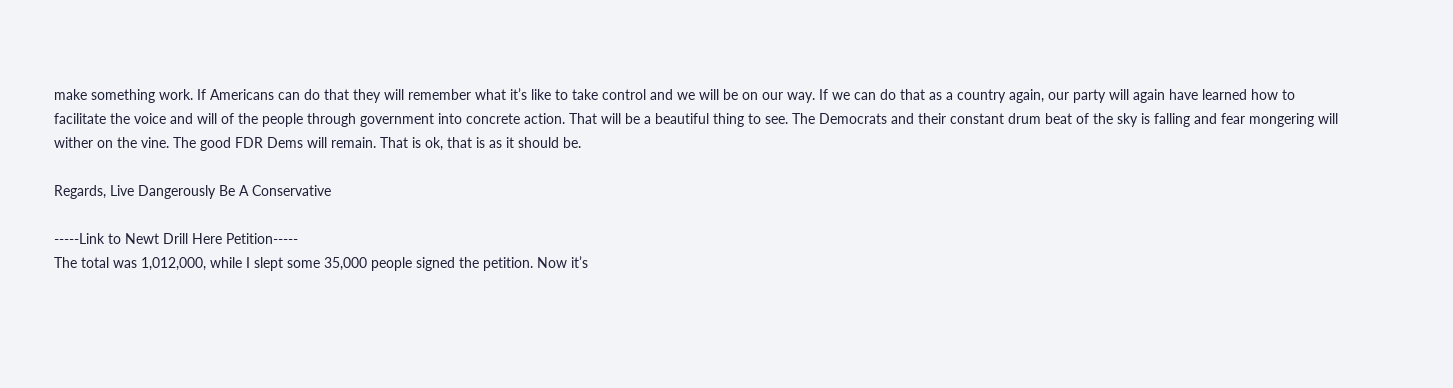make something work. If Americans can do that they will remember what it’s like to take control and we will be on our way. If we can do that as a country again, our party will again have learned how to facilitate the voice and will of the people through government into concrete action. That will be a beautiful thing to see. The Democrats and their constant drum beat of the sky is falling and fear mongering will wither on the vine. The good FDR Dems will remain. That is ok, that is as it should be.

Regards, Live Dangerously Be A Conservative

-----Link to Newt Drill Here Petition-----
The total was 1,012,000, while I slept some 35,000 people signed the petition. Now it’s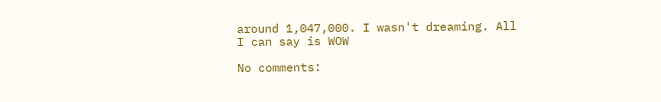around 1,047,000. I wasn't dreaming. All I can say is WOW

No comments: